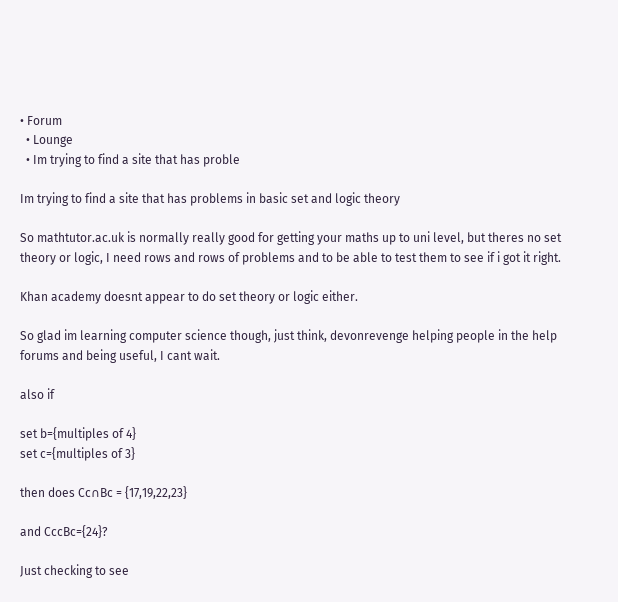• Forum
  • Lounge
  • Im trying to find a site that has proble

Im trying to find a site that has problems in basic set and logic theory

So mathtutor.ac.uk is normally really good for getting your maths up to uni level, but theres no set theory or logic, I need rows and rows of problems and to be able to test them to see if i got it right.

Khan academy doesnt appear to do set theory or logic either.

So glad im learning computer science though, just think, devonrevenge helping people in the help forums and being useful, I cant wait.

also if

set b={multiples of 4}
set c={multiples of 3}

then does Cc∩Bc = {17,19,22,23}

and CccBc={24}?

Just checking to see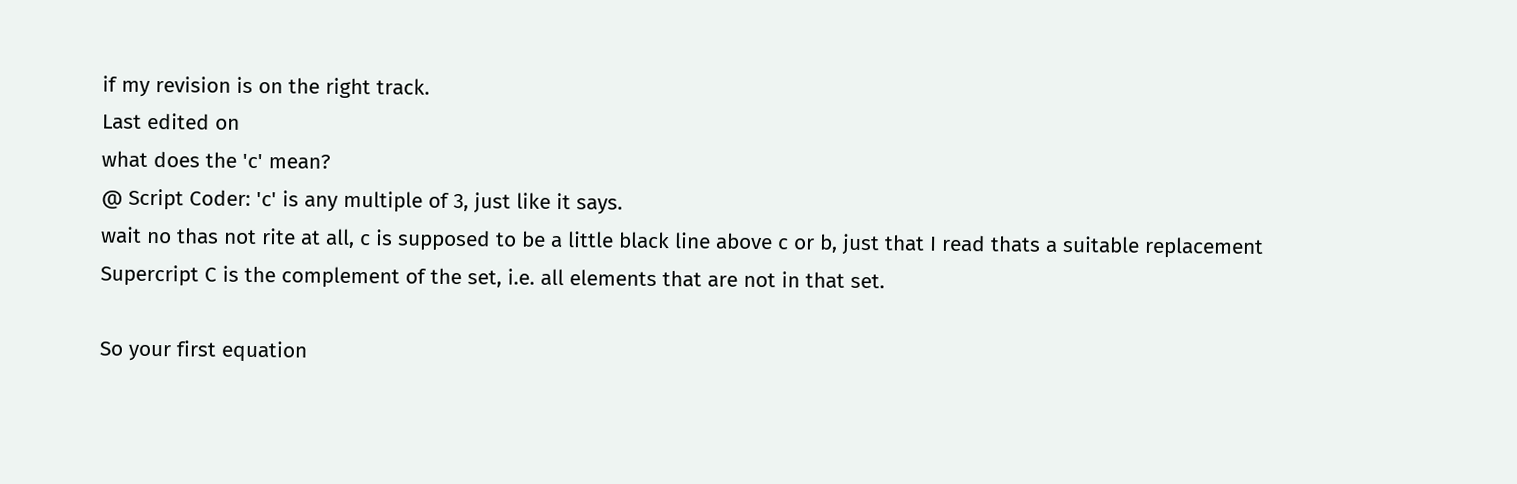if my revision is on the right track.
Last edited on
what does the 'c' mean?
@ Script Coder: 'c' is any multiple of 3, just like it says.
wait no thas not rite at all, c is supposed to be a little black line above c or b, just that I read thats a suitable replacement
Supercript C is the complement of the set, i.e. all elements that are not in that set.

So your first equation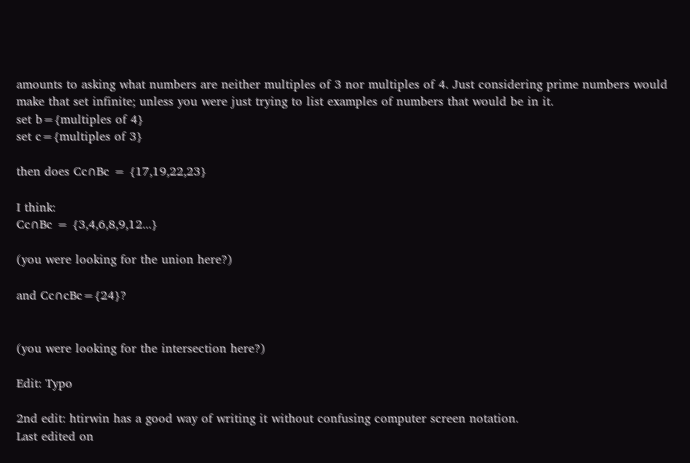amounts to asking what numbers are neither multiples of 3 nor multiples of 4. Just considering prime numbers would make that set infinite; unless you were just trying to list examples of numbers that would be in it.
set b={multiples of 4}
set c={multiples of 3}

then does Cc∩Bc = {17,19,22,23}

I think:
Cc∩Bc = {3,4,6,8,9,12...}

(you were looking for the union here?)

and Cc∩cBc={24}?


(you were looking for the intersection here?)

Edit: Typo

2nd edit: htirwin has a good way of writing it without confusing computer screen notation.
Last edited on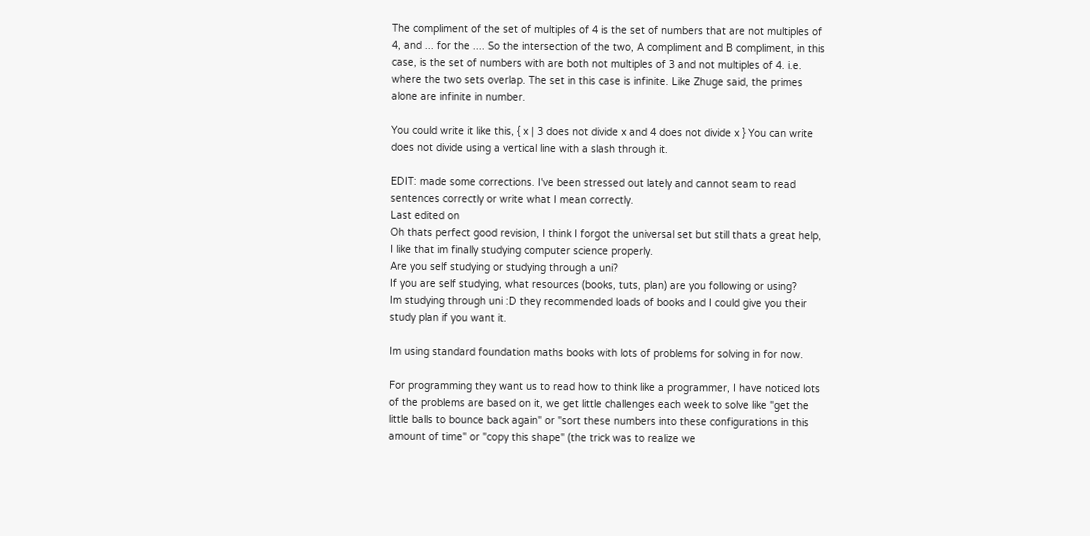The compliment of the set of multiples of 4 is the set of numbers that are not multiples of 4, and ... for the .... So the intersection of the two, A compliment and B compliment, in this case, is the set of numbers with are both not multiples of 3 and not multiples of 4. i.e. where the two sets overlap. The set in this case is infinite. Like Zhuge said, the primes alone are infinite in number.

You could write it like this, { x | 3 does not divide x and 4 does not divide x } You can write does not divide using a vertical line with a slash through it.

EDIT: made some corrections. I've been stressed out lately and cannot seam to read sentences correctly or write what I mean correctly.
Last edited on
Oh thats perfect good revision, I think I forgot the universal set but still thats a great help, I like that im finally studying computer science properly.
Are you self studying or studying through a uni?
If you are self studying, what resources (books, tuts, plan) are you following or using?
Im studying through uni :D they recommended loads of books and I could give you their study plan if you want it.

Im using standard foundation maths books with lots of problems for solving in for now.

For programming they want us to read how to think like a programmer, I have noticed lots of the problems are based on it, we get little challenges each week to solve like "get the little balls to bounce back again" or "sort these numbers into these configurations in this amount of time" or "copy this shape" (the trick was to realize we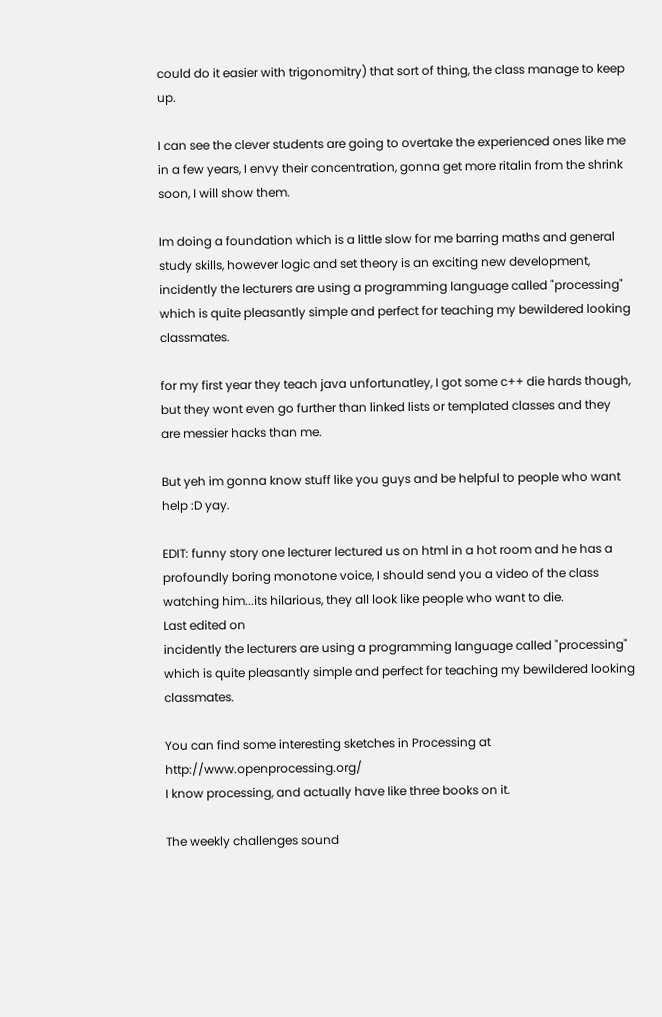could do it easier with trigonomitry) that sort of thing, the class manage to keep up.

I can see the clever students are going to overtake the experienced ones like me in a few years, I envy their concentration, gonna get more ritalin from the shrink soon, I will show them.

Im doing a foundation which is a little slow for me barring maths and general study skills, however logic and set theory is an exciting new development, incidently the lecturers are using a programming language called "processing" which is quite pleasantly simple and perfect for teaching my bewildered looking classmates.

for my first year they teach java unfortunatley, I got some c++ die hards though, but they wont even go further than linked lists or templated classes and they are messier hacks than me.

But yeh im gonna know stuff like you guys and be helpful to people who want help :D yay.

EDIT: funny story one lecturer lectured us on html in a hot room and he has a profoundly boring monotone voice, I should send you a video of the class watching him...its hilarious, they all look like people who want to die.
Last edited on
incidently the lecturers are using a programming language called "processing" which is quite pleasantly simple and perfect for teaching my bewildered looking classmates.

You can find some interesting sketches in Processing at http://www.openprocessing.org/
I know processing, and actually have like three books on it.

The weekly challenges sound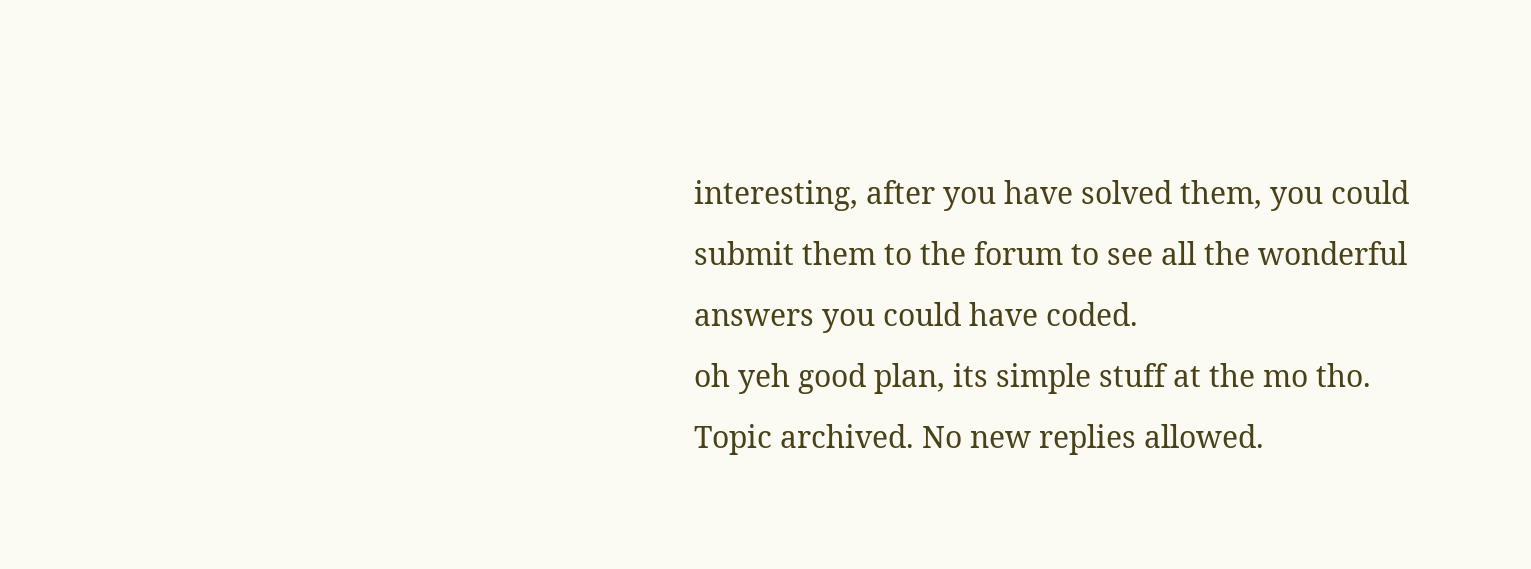interesting, after you have solved them, you could submit them to the forum to see all the wonderful answers you could have coded.
oh yeh good plan, its simple stuff at the mo tho.
Topic archived. No new replies allowed.